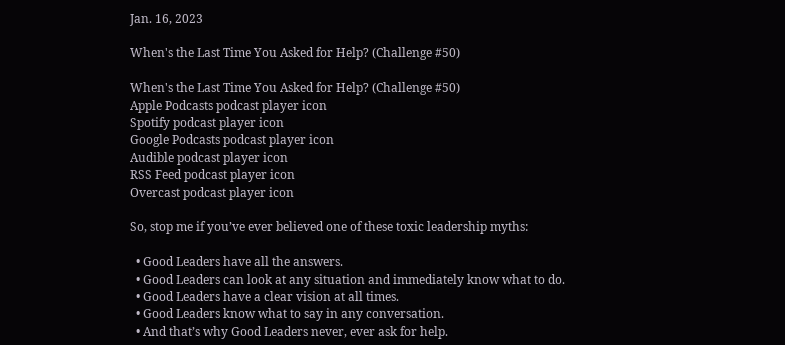Jan. 16, 2023

When's the Last Time You Asked for Help? (Challenge #50)

When's the Last Time You Asked for Help? (Challenge #50)
Apple Podcasts podcast player icon
Spotify podcast player icon
Google Podcasts podcast player icon
Audible podcast player icon
RSS Feed podcast player icon
Overcast podcast player icon

So, stop me if you’ve ever believed one of these toxic leadership myths:

  • Good Leaders have all the answers.
  • Good Leaders can look at any situation and immediately know what to do.
  • Good Leaders have a clear vision at all times.
  • Good Leaders know what to say in any conversation.
  • And that’s why Good Leaders never, ever ask for help.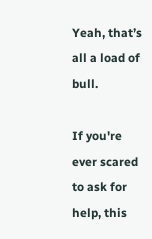Yeah, that’s all a load of bull.

If you're ever scared to ask for help, this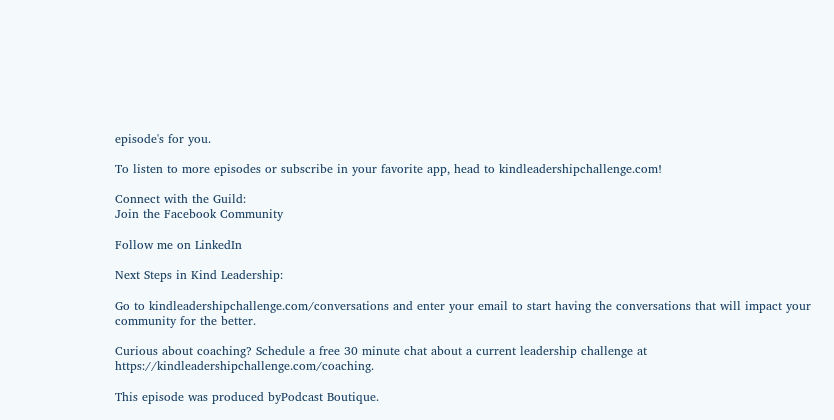episode's for you.

To listen to more episodes or subscribe in your favorite app, head to kindleadershipchallenge.com!

Connect with the Guild:
Join the Facebook Community

Follow me on LinkedIn

Next Steps in Kind Leadership:

Go to kindleadershipchallenge.com/conversations and enter your email to start having the conversations that will impact your community for the better.

Curious about coaching? Schedule a free 30 minute chat about a current leadership challenge at https://kindleadershipchallenge.com/coaching.

This episode was produced byPodcast Boutique.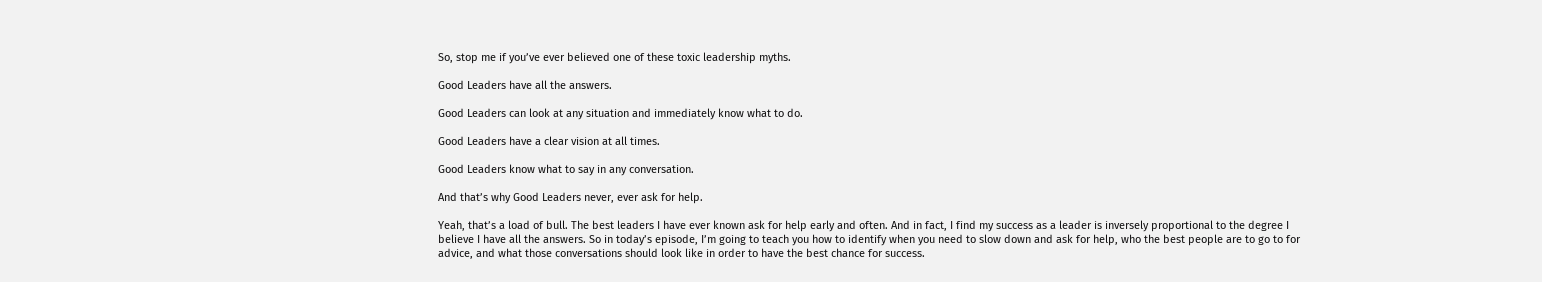So, stop me if you’ve ever believed one of these toxic leadership myths.

Good Leaders have all the answers.

Good Leaders can look at any situation and immediately know what to do.

Good Leaders have a clear vision at all times.

Good Leaders know what to say in any conversation.

And that’s why Good Leaders never, ever ask for help.

Yeah, that’s a load of bull. The best leaders I have ever known ask for help early and often. And in fact, I find my success as a leader is inversely proportional to the degree I believe I have all the answers. So in today’s episode, I’m going to teach you how to identify when you need to slow down and ask for help, who the best people are to go to for advice, and what those conversations should look like in order to have the best chance for success.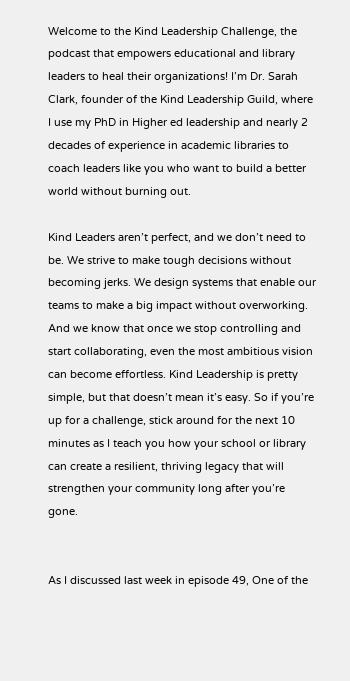Welcome to the Kind Leadership Challenge, the podcast that empowers educational and library leaders to heal their organizations! I’m Dr. Sarah Clark, founder of the Kind Leadership Guild, where I use my PhD in Higher ed leadership and nearly 2 decades of experience in academic libraries to coach leaders like you who want to build a better world without burning out.

Kind Leaders aren’t perfect, and we don’t need to be. We strive to make tough decisions without becoming jerks. We design systems that enable our teams to make a big impact without overworking. And we know that once we stop controlling and start collaborating, even the most ambitious vision can become effortless. Kind Leadership is pretty simple, but that doesn’t mean it’s easy. So if you’re up for a challenge, stick around for the next 10 minutes as I teach you how your school or library can create a resilient, thriving legacy that will strengthen your community long after you’re gone.


As I discussed last week in episode 49, One of the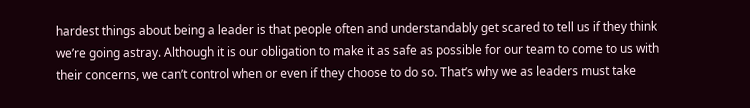hardest things about being a leader is that people often and understandably get scared to tell us if they think we’re going astray. Although it is our obligation to make it as safe as possible for our team to come to us with their concerns, we can’t control when or even if they choose to do so. That’s why we as leaders must take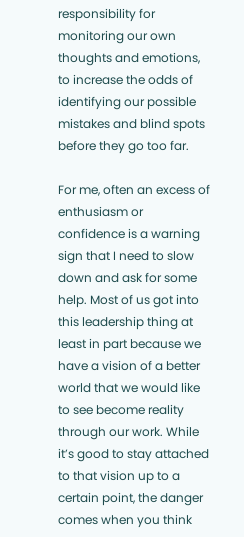responsibility for monitoring our own thoughts and emotions, to increase the odds of identifying our possible mistakes and blind spots before they go too far.

For me, often an excess of enthusiasm or confidence is a warning sign that I need to slow down and ask for some help. Most of us got into this leadership thing at least in part because we have a vision of a better world that we would like to see become reality through our work. While it’s good to stay attached to that vision up to a certain point, the danger comes when you think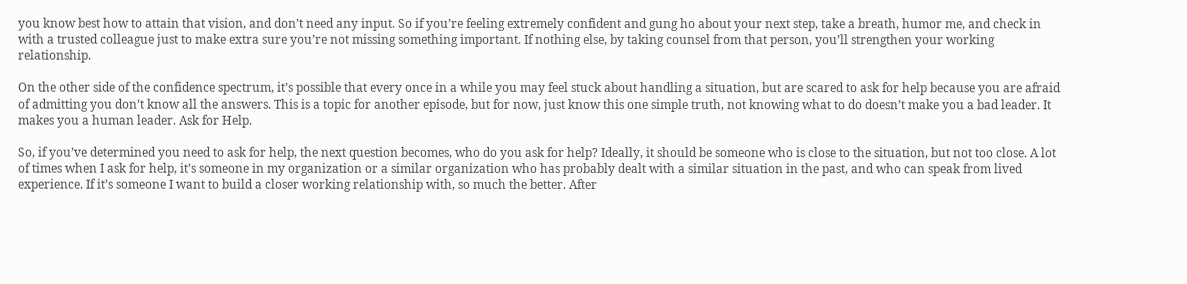you know best how to attain that vision, and don’t need any input. So if you’re feeling extremely confident and gung ho about your next step, take a breath, humor me, and check in with a trusted colleague just to make extra sure you’re not missing something important. If nothing else, by taking counsel from that person, you’ll strengthen your working relationship.

On the other side of the confidence spectrum, it’s possible that every once in a while you may feel stuck about handling a situation, but are scared to ask for help because you are afraid of admitting you don’t know all the answers. This is a topic for another episode, but for now, just know this one simple truth, not knowing what to do doesn’t make you a bad leader. It makes you a human leader. Ask for Help.

So, if you’ve determined you need to ask for help, the next question becomes, who do you ask for help? Ideally, it should be someone who is close to the situation, but not too close. A lot of times when I ask for help, it’s someone in my organization or a similar organization who has probably dealt with a similar situation in the past, and who can speak from lived experience. If it’s someone I want to build a closer working relationship with, so much the better. After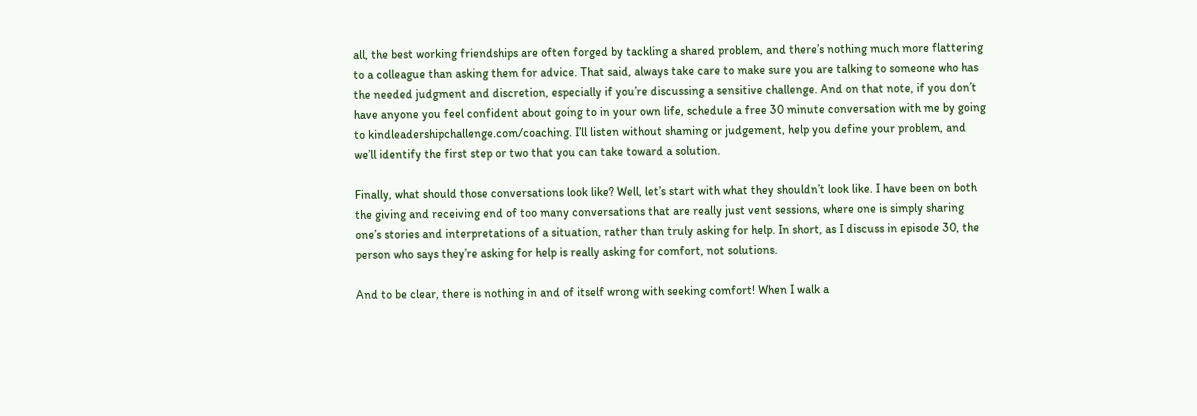all, the best working friendships are often forged by tackling a shared problem, and there’s nothing much more flattering to a colleague than asking them for advice. That said, always take care to make sure you are talking to someone who has the needed judgment and discretion, especially if you’re discussing a sensitive challenge. And on that note, if you don’t have anyone you feel confident about going to in your own life, schedule a free 30 minute conversation with me by going to kindleadershipchallenge.com/coaching. I’ll listen without shaming or judgement, help you define your problem, and we’ll identify the first step or two that you can take toward a solution.

Finally, what should those conversations look like? Well, let’s start with what they shouldn’t look like. I have been on both the giving and receiving end of too many conversations that are really just vent sessions, where one is simply sharing one’s stories and interpretations of a situation, rather than truly asking for help. In short, as I discuss in episode 30, the person who says they’re asking for help is really asking for comfort, not solutions.

And to be clear, there is nothing in and of itself wrong with seeking comfort! When I walk a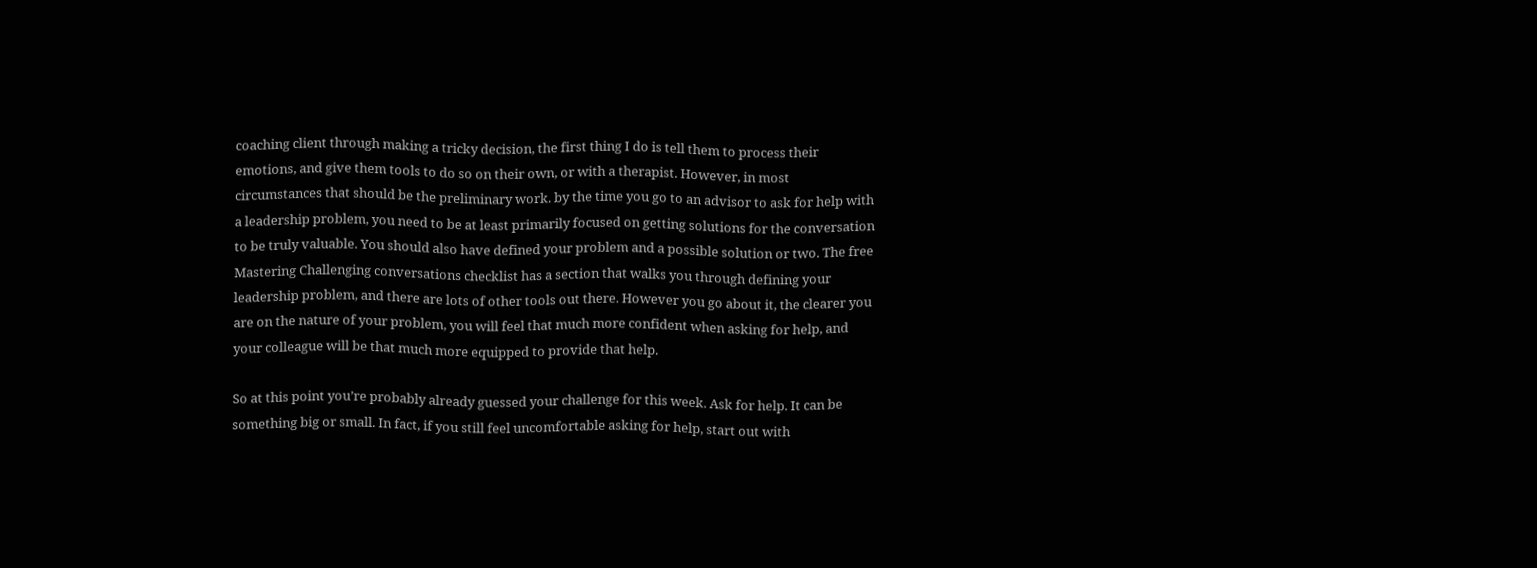coaching client through making a tricky decision, the first thing I do is tell them to process their emotions, and give them tools to do so on their own, or with a therapist. However, in most circumstances that should be the preliminary work. by the time you go to an advisor to ask for help with a leadership problem, you need to be at least primarily focused on getting solutions for the conversation to be truly valuable. You should also have defined your problem and a possible solution or two. The free Mastering Challenging conversations checklist has a section that walks you through defining your leadership problem, and there are lots of other tools out there. However you go about it, the clearer you are on the nature of your problem, you will feel that much more confident when asking for help, and your colleague will be that much more equipped to provide that help.

So at this point you’re probably already guessed your challenge for this week. Ask for help. It can be something big or small. In fact, if you still feel uncomfortable asking for help, start out with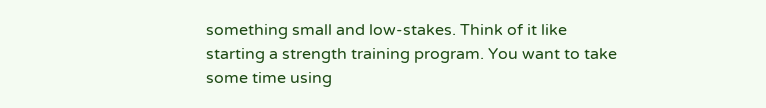something small and low-stakes. Think of it like starting a strength training program. You want to take some time using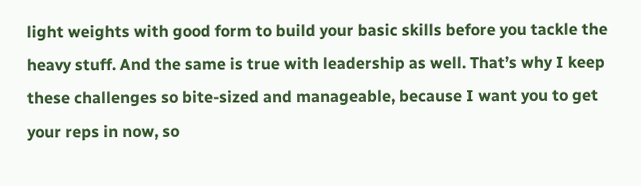light weights with good form to build your basic skills before you tackle the heavy stuff. And the same is true with leadership as well. That’s why I keep these challenges so bite-sized and manageable, because I want you to get your reps in now, so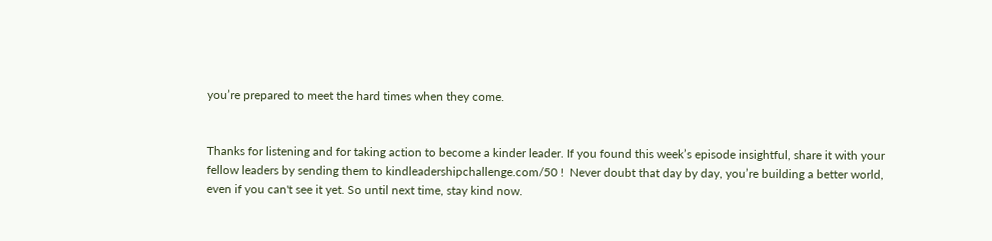you’re prepared to meet the hard times when they come.


Thanks for listening and for taking action to become a kinder leader. If you found this week’s episode insightful, share it with your fellow leaders by sending them to kindleadershipchallenge.com/50 !  Never doubt that day by day, you’re building a better world, even if you can't see it yet. So until next time, stay kind now.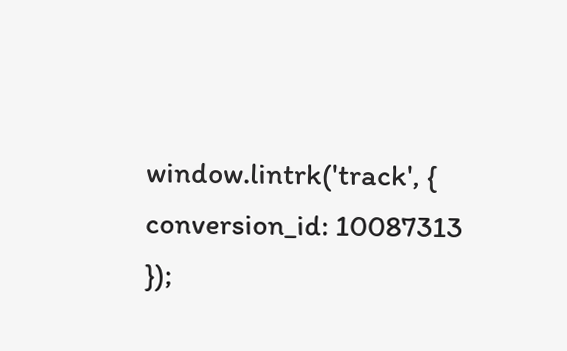window.lintrk('track', { conversion_id: 10087313 });